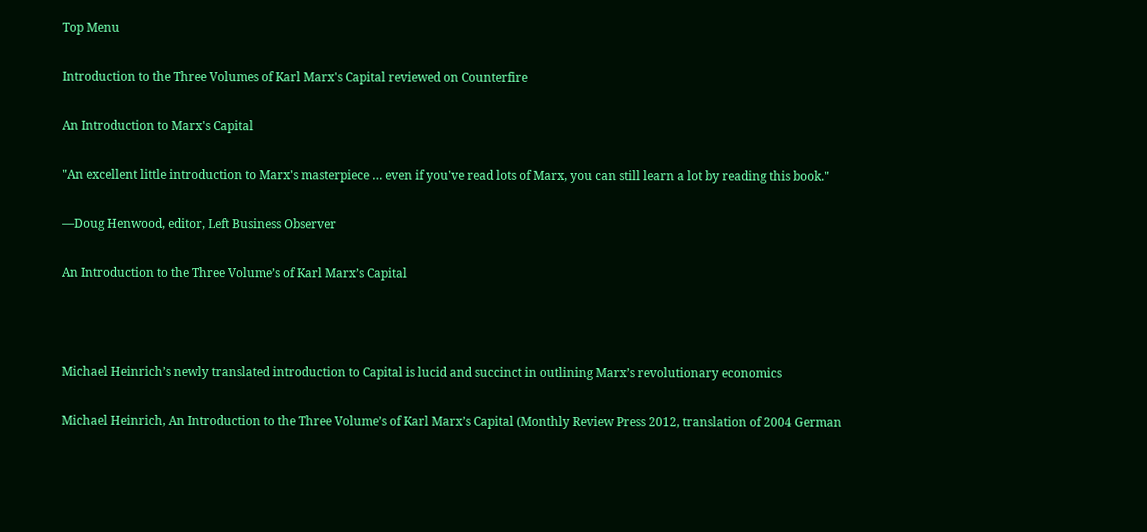Top Menu

Introduction to the Three Volumes of Karl Marx's Capital reviewed on Counterfire

An Introduction to Marx's Capital

"An excellent little introduction to Marx's masterpiece … even if you've read lots of Marx, you can still learn a lot by reading this book."

—Doug Henwood, editor, Left Business Observer

An Introduction to the Three Volume’s of Karl Marx’s Capital



Michael Heinrich’s newly translated introduction to Capital is lucid and succinct in outlining Marx’s revolutionary economics

Michael Heinrich, An Introduction to the Three Volume’s of Karl Marx’s Capital (Monthly Review Press 2012, translation of 2004 German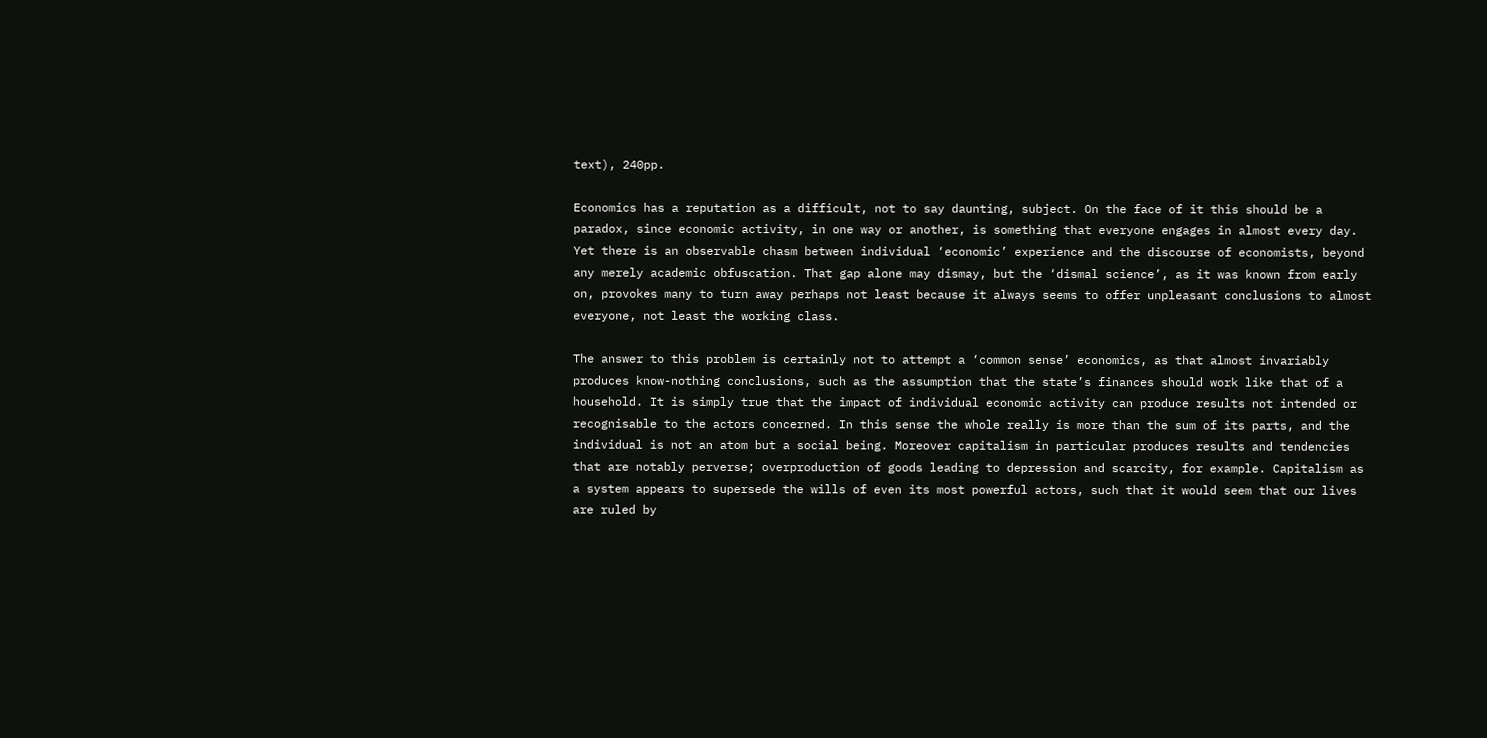text), 240pp.

Economics has a reputation as a difficult, not to say daunting, subject. On the face of it this should be a paradox, since economic activity, in one way or another, is something that everyone engages in almost every day. Yet there is an observable chasm between individual ‘economic’ experience and the discourse of economists, beyond any merely academic obfuscation. That gap alone may dismay, but the ‘dismal science’, as it was known from early on, provokes many to turn away perhaps not least because it always seems to offer unpleasant conclusions to almost everyone, not least the working class.

The answer to this problem is certainly not to attempt a ‘common sense’ economics, as that almost invariably produces know-nothing conclusions, such as the assumption that the state’s finances should work like that of a household. It is simply true that the impact of individual economic activity can produce results not intended or recognisable to the actors concerned. In this sense the whole really is more than the sum of its parts, and the individual is not an atom but a social being. Moreover capitalism in particular produces results and tendencies that are notably perverse; overproduction of goods leading to depression and scarcity, for example. Capitalism as a system appears to supersede the wills of even its most powerful actors, such that it would seem that our lives are ruled by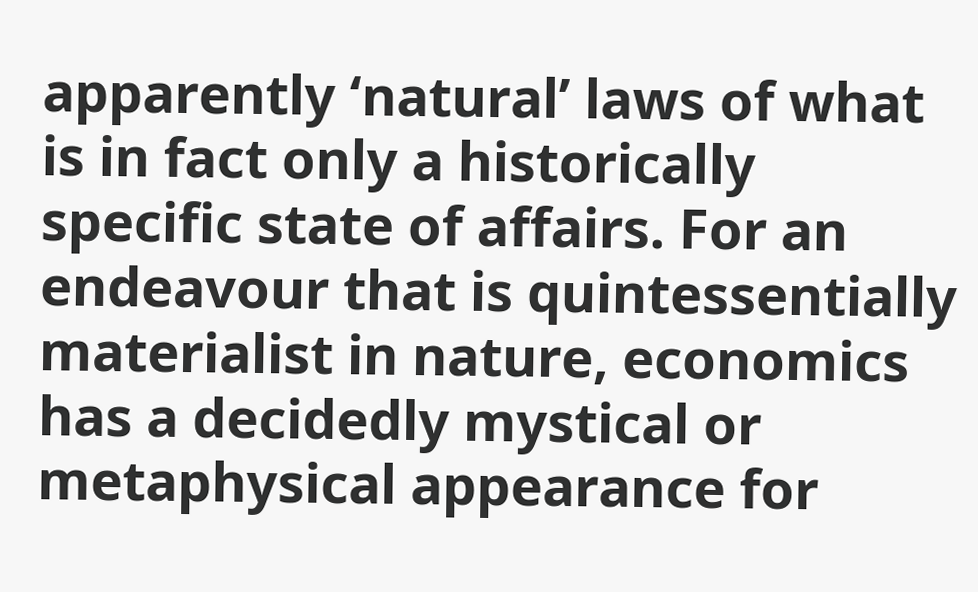apparently ‘natural’ laws of what is in fact only a historically specific state of affairs. For an endeavour that is quintessentially materialist in nature, economics has a decidedly mystical or metaphysical appearance for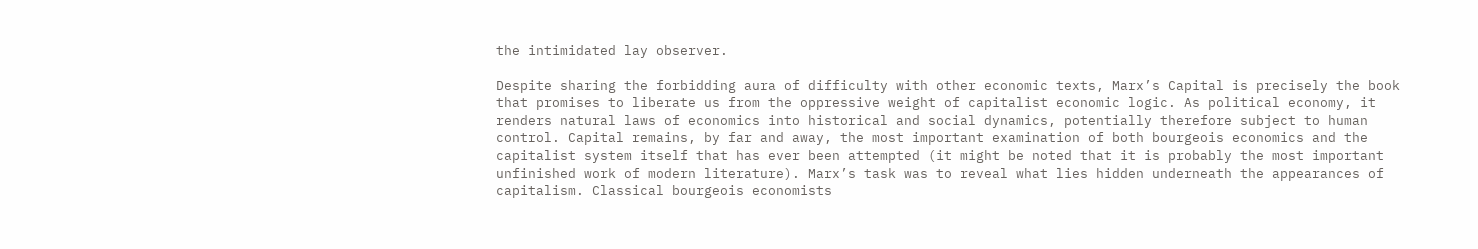the intimidated lay observer.

Despite sharing the forbidding aura of difficulty with other economic texts, Marx’s Capital is precisely the book that promises to liberate us from the oppressive weight of capitalist economic logic. As political economy, it renders natural laws of economics into historical and social dynamics, potentially therefore subject to human control. Capital remains, by far and away, the most important examination of both bourgeois economics and the capitalist system itself that has ever been attempted (it might be noted that it is probably the most important unfinished work of modern literature). Marx’s task was to reveal what lies hidden underneath the appearances of capitalism. Classical bourgeois economists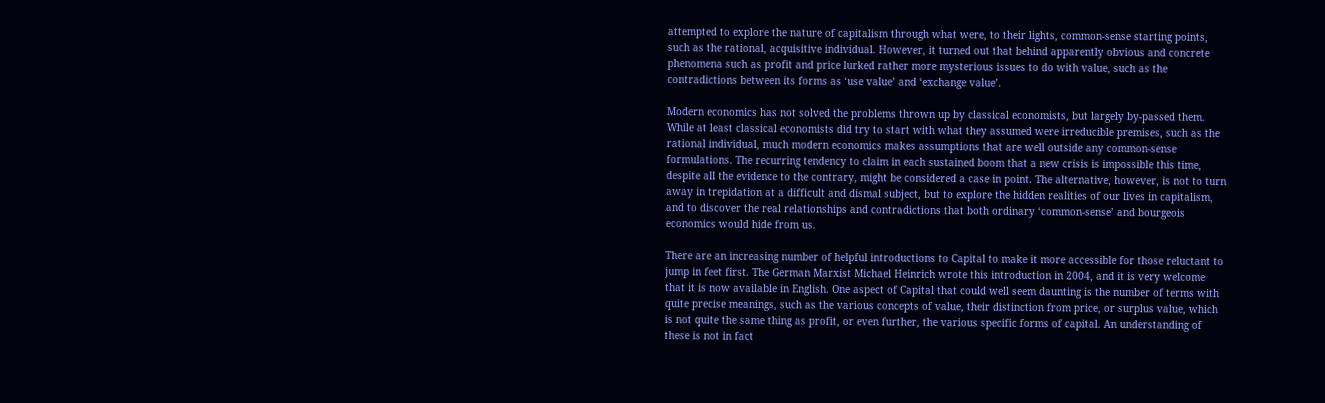attempted to explore the nature of capitalism through what were, to their lights, common-sense starting points, such as the rational, acquisitive individual. However, it turned out that behind apparently obvious and concrete phenomena such as profit and price lurked rather more mysterious issues to do with value, such as the contradictions between its forms as ‘use value’ and ‘exchange value’.

Modern economics has not solved the problems thrown up by classical economists, but largely by-passed them. While at least classical economists did try to start with what they assumed were irreducible premises, such as the rational individual, much modern economics makes assumptions that are well outside any common-sense formulations. The recurring tendency to claim in each sustained boom that a new crisis is impossible this time, despite all the evidence to the contrary, might be considered a case in point. The alternative, however, is not to turn away in trepidation at a difficult and dismal subject, but to explore the hidden realities of our lives in capitalism, and to discover the real relationships and contradictions that both ordinary ‘common-sense’ and bourgeois economics would hide from us.

There are an increasing number of helpful introductions to Capital to make it more accessible for those reluctant to jump in feet first. The German Marxist Michael Heinrich wrote this introduction in 2004, and it is very welcome that it is now available in English. One aspect of Capital that could well seem daunting is the number of terms with quite precise meanings, such as the various concepts of value, their distinction from price, or surplus value, which is not quite the same thing as profit, or even further, the various specific forms of capital. An understanding of these is not in fact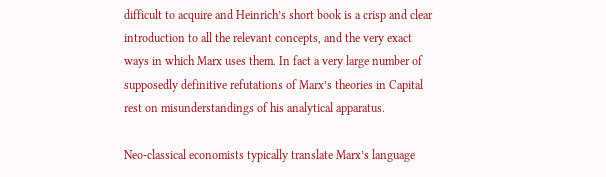difficult to acquire and Heinrich’s short book is a crisp and clear introduction to all the relevant concepts, and the very exact ways in which Marx uses them. In fact a very large number of supposedly definitive refutations of Marx’s theories in Capital rest on misunderstandings of his analytical apparatus.

Neo-classical economists typically translate Marx’s language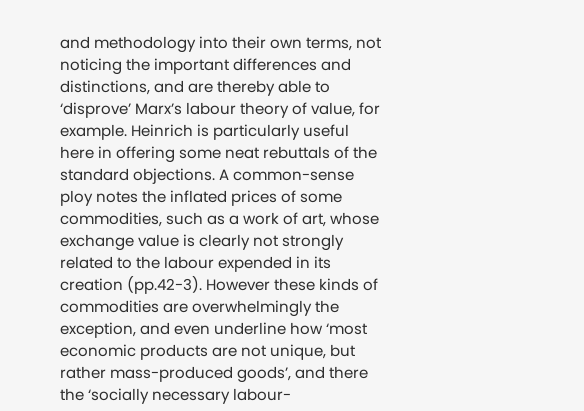and methodology into their own terms, not noticing the important differences and distinctions, and are thereby able to ‘disprove’ Marx’s labour theory of value, for example. Heinrich is particularly useful here in offering some neat rebuttals of the standard objections. A common-sense ploy notes the inflated prices of some commodities, such as a work of art, whose exchange value is clearly not strongly related to the labour expended in its creation (pp.42-3). However these kinds of commodities are overwhelmingly the exception, and even underline how ‘most economic products are not unique, but rather mass-produced goods’, and there the ‘socially necessary labour-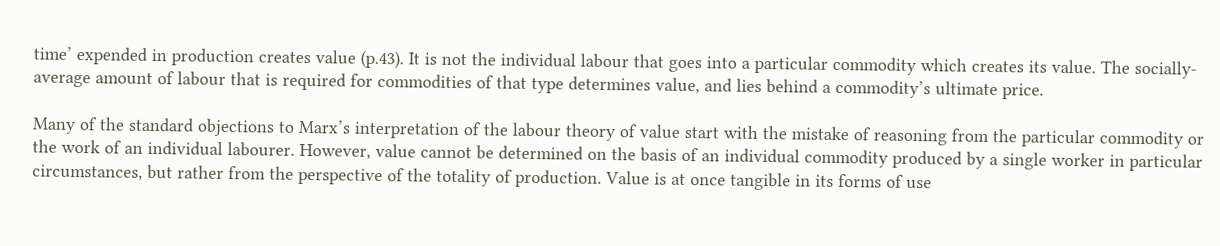time’ expended in production creates value (p.43). It is not the individual labour that goes into a particular commodity which creates its value. The socially-average amount of labour that is required for commodities of that type determines value, and lies behind a commodity’s ultimate price.

Many of the standard objections to Marx’s interpretation of the labour theory of value start with the mistake of reasoning from the particular commodity or the work of an individual labourer. However, value cannot be determined on the basis of an individual commodity produced by a single worker in particular circumstances, but rather from the perspective of the totality of production. Value is at once tangible in its forms of use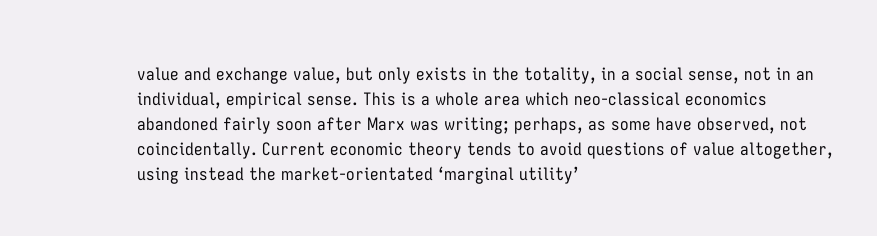value and exchange value, but only exists in the totality, in a social sense, not in an individual, empirical sense. This is a whole area which neo-classical economics abandoned fairly soon after Marx was writing; perhaps, as some have observed, not coincidentally. Current economic theory tends to avoid questions of value altogether, using instead the market-orientated ‘marginal utility’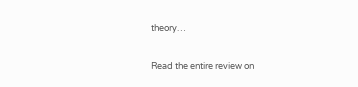theory…

Read the entire review on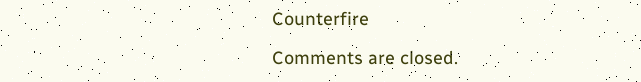Counterfire

Comments are closed.